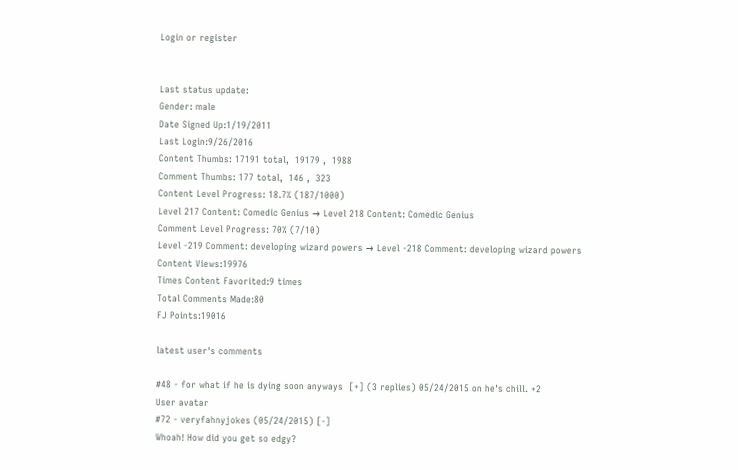Login or register


Last status update:
Gender: male
Date Signed Up:1/19/2011
Last Login:9/26/2016
Content Thumbs: 17191 total,  19179 ,  1988
Comment Thumbs: 177 total,  146 ,  323
Content Level Progress: 18.7% (187/1000)
Level 217 Content: Comedic Genius → Level 218 Content: Comedic Genius
Comment Level Progress: 70% (7/10)
Level -219 Comment: developing wizard powers → Level -218 Comment: developing wizard powers
Content Views:19976
Times Content Favorited:9 times
Total Comments Made:80
FJ Points:19016

latest user's comments

#48 - for what if he is dying soon anyways  [+] (3 replies) 05/24/2015 on he's chill. +2
User avatar
#72 - veryfahnyjokes (05/24/2015) [-]
Whoah! How did you get so edgy?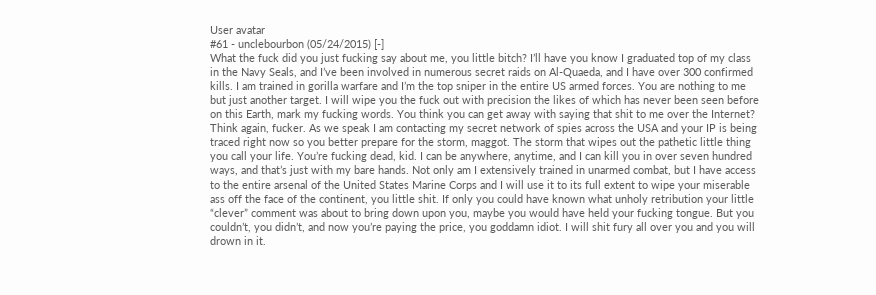User avatar
#61 - unclebourbon (05/24/2015) [-]
What the fuck did you just fucking say about me, you little bitch? I’ll have you know I graduated top of my class in the Navy Seals, and I’ve been involved in numerous secret raids on Al-Quaeda, and I have over 300 confirmed kills. I am trained in gorilla warfare and I’m the top sniper in the entire US armed forces. You are nothing to me but just another target. I will wipe you the fuck out with precision the likes of which has never been seen before on this Earth, mark my fucking words. You think you can get away with saying that shit to me over the Internet? Think again, fucker. As we speak I am contacting my secret network of spies across the USA and your IP is being traced right now so you better prepare for the storm, maggot. The storm that wipes out the pathetic little thing you call your life. You’re fucking dead, kid. I can be anywhere, anytime, and I can kill you in over seven hundred ways, and that’s just with my bare hands. Not only am I extensively trained in unarmed combat, but I have access to the entire arsenal of the United States Marine Corps and I will use it to its full extent to wipe your miserable ass off the face of the continent, you little shit. If only you could have known what unholy retribution your little “clever” comment was about to bring down upon you, maybe you would have held your fucking tongue. But you couldn’t, you didn’t, and now you’re paying the price, you goddamn idiot. I will shit fury all over you and you will drown in it.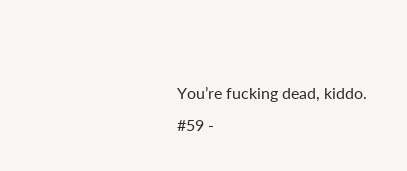You’re fucking dead, kiddo.
#59 -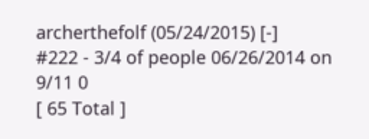archerthefolf (05/24/2015) [-]
#222 - 3/4 of people 06/26/2014 on 9/11 0
[ 65 Total ]